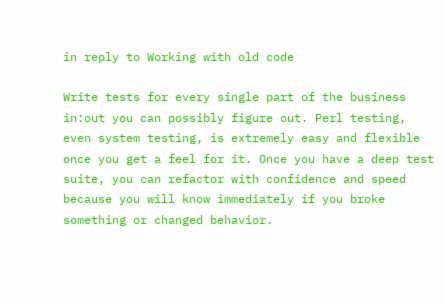in reply to Working with old code

Write tests for every single part of the business in:out you can possibly figure out. Perl testing, even system testing, is extremely easy and flexible once you get a feel for it. Once you have a deep test suite, you can refactor with confidence and speed because you will know immediately if you broke something or changed behavior.